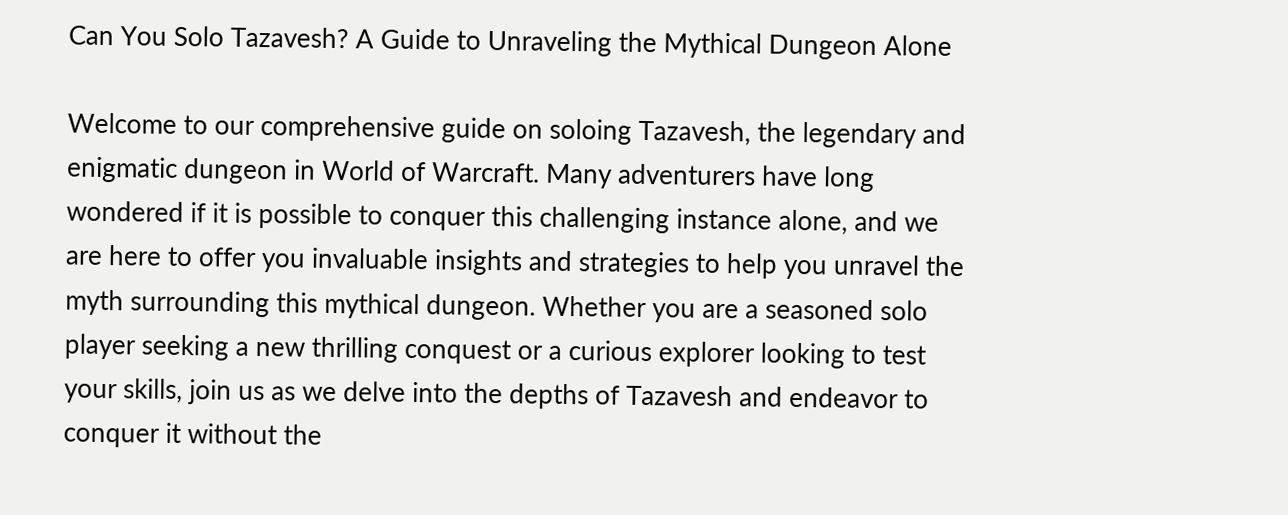Can You Solo Tazavesh? A Guide to Unraveling the Mythical Dungeon Alone

Welcome to our comprehensive guide on soloing Tazavesh, the legendary and enigmatic dungeon in World of Warcraft. Many adventurers have long wondered if it is possible to conquer this challenging instance alone, and we are here to offer you invaluable insights and strategies to help you unravel the myth surrounding this mythical dungeon. Whether you are a seasoned solo player seeking a new thrilling conquest or a curious explorer looking to test your skills, join us as we delve into the depths of Tazavesh and endeavor to conquer it without the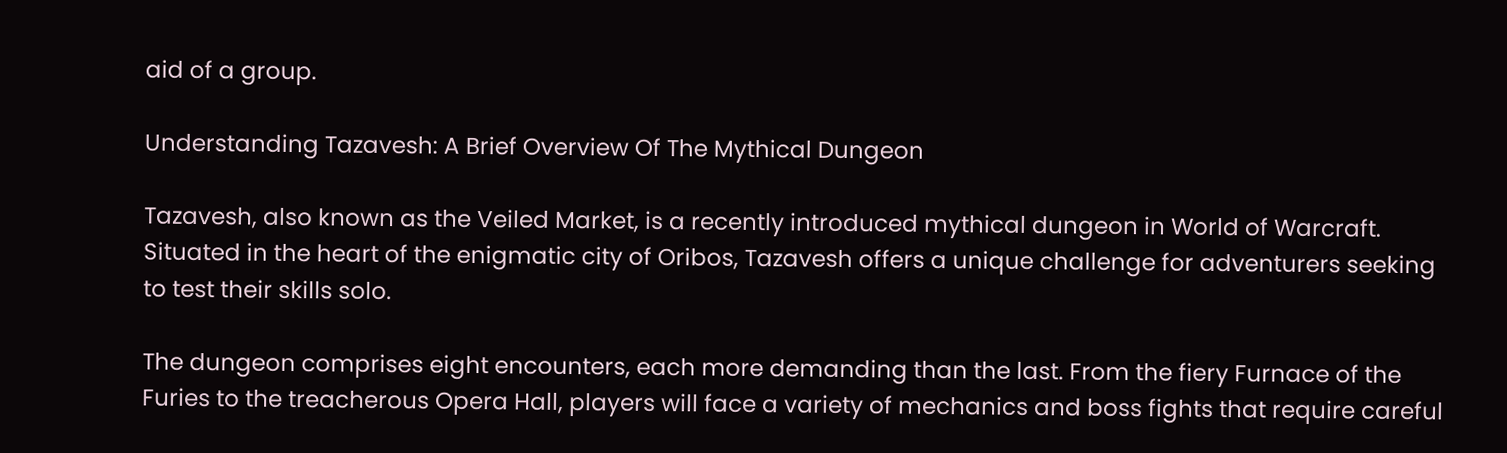aid of a group.

Understanding Tazavesh: A Brief Overview Of The Mythical Dungeon

Tazavesh, also known as the Veiled Market, is a recently introduced mythical dungeon in World of Warcraft. Situated in the heart of the enigmatic city of Oribos, Tazavesh offers a unique challenge for adventurers seeking to test their skills solo.

The dungeon comprises eight encounters, each more demanding than the last. From the fiery Furnace of the Furies to the treacherous Opera Hall, players will face a variety of mechanics and boss fights that require careful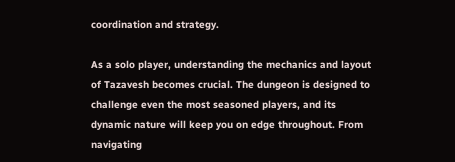coordination and strategy.

As a solo player, understanding the mechanics and layout of Tazavesh becomes crucial. The dungeon is designed to challenge even the most seasoned players, and its dynamic nature will keep you on edge throughout. From navigating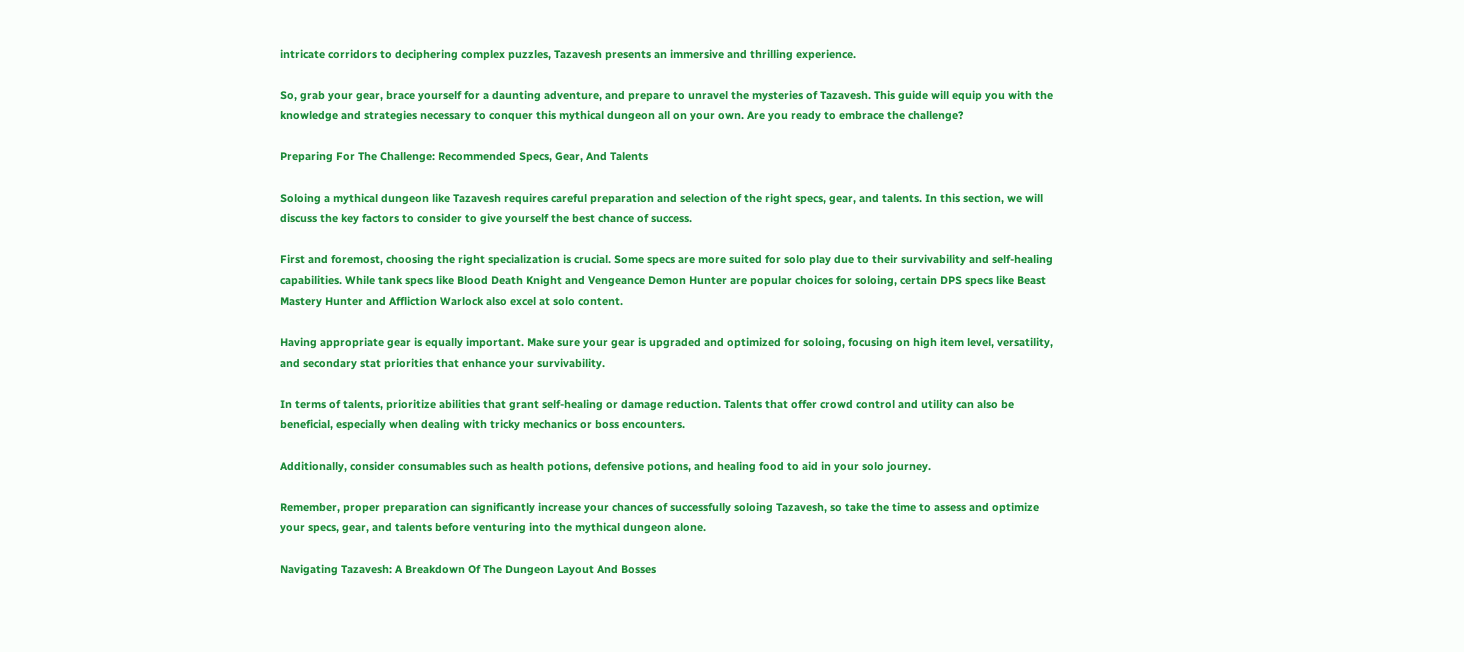intricate corridors to deciphering complex puzzles, Tazavesh presents an immersive and thrilling experience.

So, grab your gear, brace yourself for a daunting adventure, and prepare to unravel the mysteries of Tazavesh. This guide will equip you with the knowledge and strategies necessary to conquer this mythical dungeon all on your own. Are you ready to embrace the challenge?

Preparing For The Challenge: Recommended Specs, Gear, And Talents

Soloing a mythical dungeon like Tazavesh requires careful preparation and selection of the right specs, gear, and talents. In this section, we will discuss the key factors to consider to give yourself the best chance of success.

First and foremost, choosing the right specialization is crucial. Some specs are more suited for solo play due to their survivability and self-healing capabilities. While tank specs like Blood Death Knight and Vengeance Demon Hunter are popular choices for soloing, certain DPS specs like Beast Mastery Hunter and Affliction Warlock also excel at solo content.

Having appropriate gear is equally important. Make sure your gear is upgraded and optimized for soloing, focusing on high item level, versatility, and secondary stat priorities that enhance your survivability.

In terms of talents, prioritize abilities that grant self-healing or damage reduction. Talents that offer crowd control and utility can also be beneficial, especially when dealing with tricky mechanics or boss encounters.

Additionally, consider consumables such as health potions, defensive potions, and healing food to aid in your solo journey.

Remember, proper preparation can significantly increase your chances of successfully soloing Tazavesh, so take the time to assess and optimize your specs, gear, and talents before venturing into the mythical dungeon alone.

Navigating Tazavesh: A Breakdown Of The Dungeon Layout And Bosses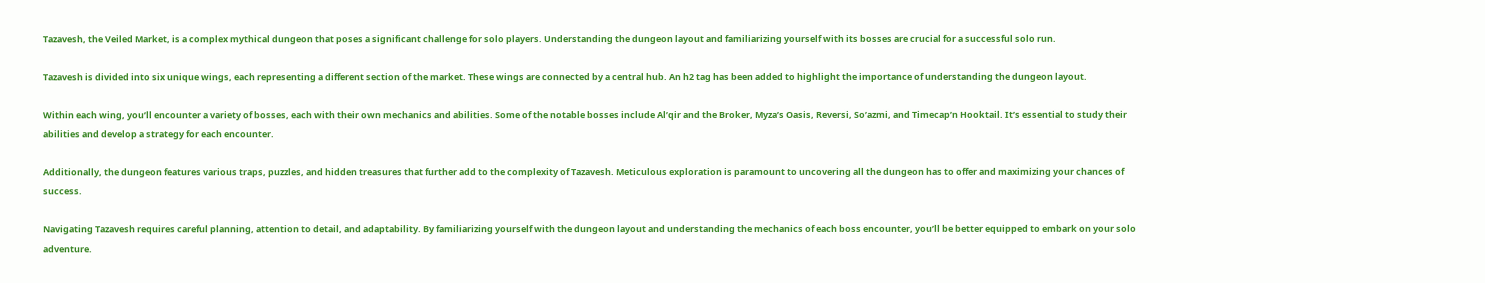Tazavesh, the Veiled Market, is a complex mythical dungeon that poses a significant challenge for solo players. Understanding the dungeon layout and familiarizing yourself with its bosses are crucial for a successful solo run.

Tazavesh is divided into six unique wings, each representing a different section of the market. These wings are connected by a central hub. An h2 tag has been added to highlight the importance of understanding the dungeon layout.

Within each wing, you’ll encounter a variety of bosses, each with their own mechanics and abilities. Some of the notable bosses include Al’qir and the Broker, Myza’s Oasis, Reversi, So’azmi, and Timecap’n Hooktail. It’s essential to study their abilities and develop a strategy for each encounter.

Additionally, the dungeon features various traps, puzzles, and hidden treasures that further add to the complexity of Tazavesh. Meticulous exploration is paramount to uncovering all the dungeon has to offer and maximizing your chances of success.

Navigating Tazavesh requires careful planning, attention to detail, and adaptability. By familiarizing yourself with the dungeon layout and understanding the mechanics of each boss encounter, you’ll be better equipped to embark on your solo adventure.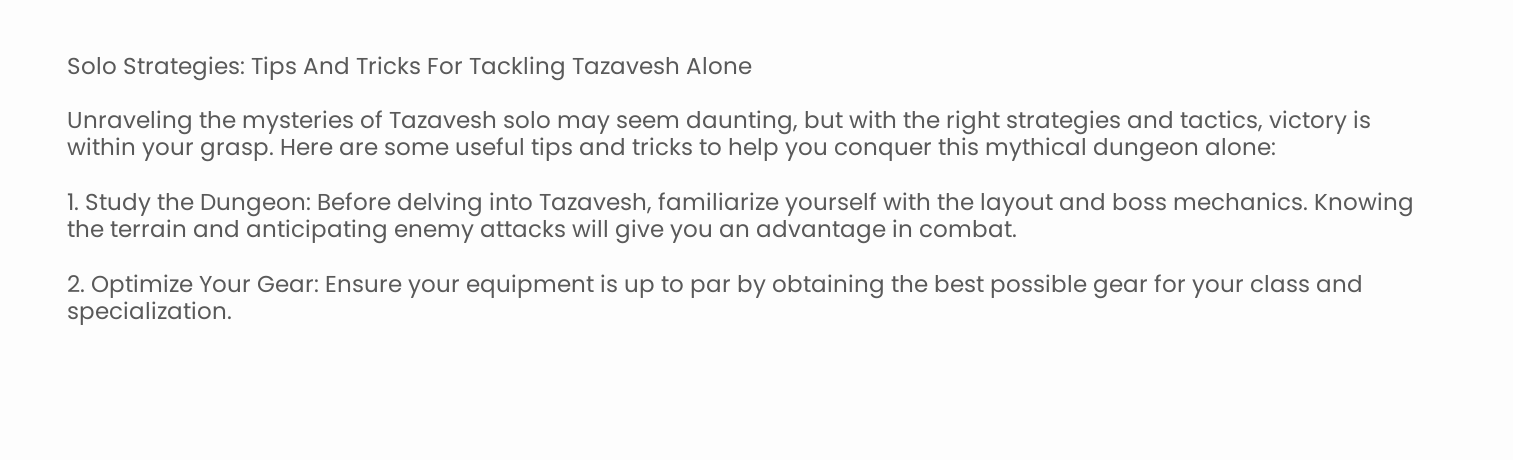Solo Strategies: Tips And Tricks For Tackling Tazavesh Alone

Unraveling the mysteries of Tazavesh solo may seem daunting, but with the right strategies and tactics, victory is within your grasp. Here are some useful tips and tricks to help you conquer this mythical dungeon alone:

1. Study the Dungeon: Before delving into Tazavesh, familiarize yourself with the layout and boss mechanics. Knowing the terrain and anticipating enemy attacks will give you an advantage in combat.

2. Optimize Your Gear: Ensure your equipment is up to par by obtaining the best possible gear for your class and specialization.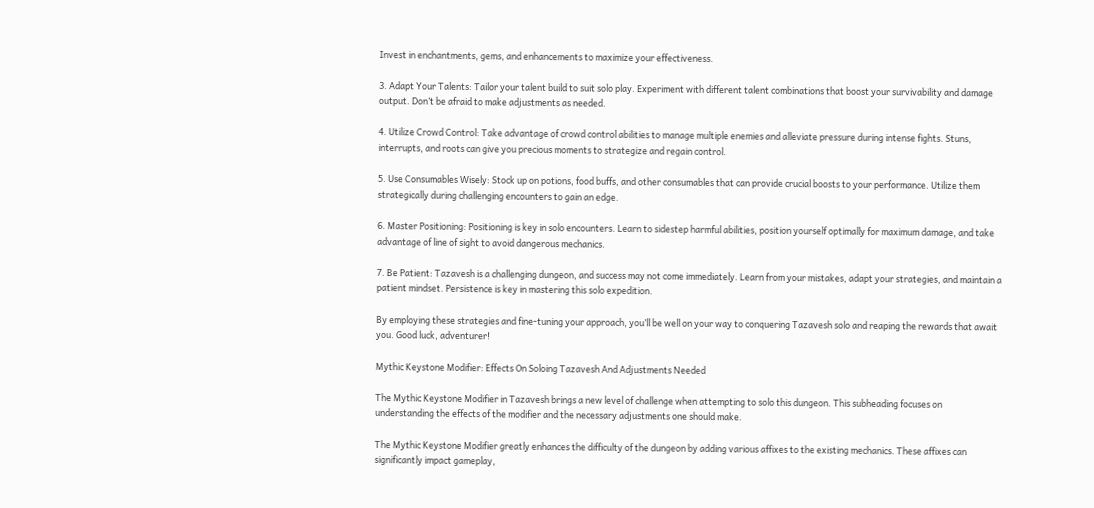Invest in enchantments, gems, and enhancements to maximize your effectiveness.

3. Adapt Your Talents: Tailor your talent build to suit solo play. Experiment with different talent combinations that boost your survivability and damage output. Don’t be afraid to make adjustments as needed.

4. Utilize Crowd Control: Take advantage of crowd control abilities to manage multiple enemies and alleviate pressure during intense fights. Stuns, interrupts, and roots can give you precious moments to strategize and regain control.

5. Use Consumables Wisely: Stock up on potions, food buffs, and other consumables that can provide crucial boosts to your performance. Utilize them strategically during challenging encounters to gain an edge.

6. Master Positioning: Positioning is key in solo encounters. Learn to sidestep harmful abilities, position yourself optimally for maximum damage, and take advantage of line of sight to avoid dangerous mechanics.

7. Be Patient: Tazavesh is a challenging dungeon, and success may not come immediately. Learn from your mistakes, adapt your strategies, and maintain a patient mindset. Persistence is key in mastering this solo expedition.

By employing these strategies and fine-tuning your approach, you’ll be well on your way to conquering Tazavesh solo and reaping the rewards that await you. Good luck, adventurer!

Mythic Keystone Modifier: Effects On Soloing Tazavesh And Adjustments Needed

The Mythic Keystone Modifier in Tazavesh brings a new level of challenge when attempting to solo this dungeon. This subheading focuses on understanding the effects of the modifier and the necessary adjustments one should make.

The Mythic Keystone Modifier greatly enhances the difficulty of the dungeon by adding various affixes to the existing mechanics. These affixes can significantly impact gameplay,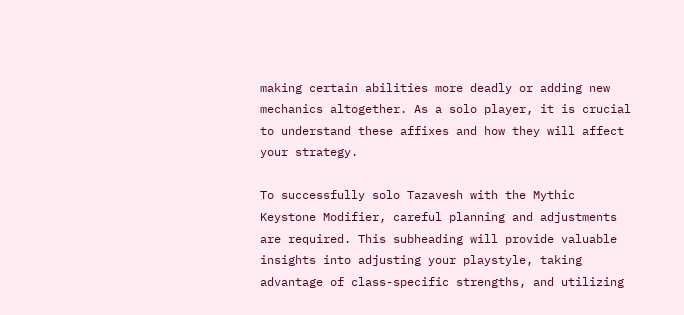making certain abilities more deadly or adding new mechanics altogether. As a solo player, it is crucial to understand these affixes and how they will affect your strategy.

To successfully solo Tazavesh with the Mythic Keystone Modifier, careful planning and adjustments are required. This subheading will provide valuable insights into adjusting your playstyle, taking advantage of class-specific strengths, and utilizing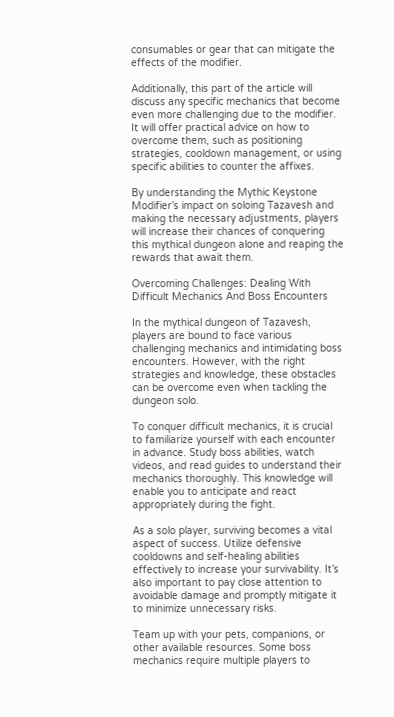consumables or gear that can mitigate the effects of the modifier.

Additionally, this part of the article will discuss any specific mechanics that become even more challenging due to the modifier. It will offer practical advice on how to overcome them, such as positioning strategies, cooldown management, or using specific abilities to counter the affixes.

By understanding the Mythic Keystone Modifier’s impact on soloing Tazavesh and making the necessary adjustments, players will increase their chances of conquering this mythical dungeon alone and reaping the rewards that await them.

Overcoming Challenges: Dealing With Difficult Mechanics And Boss Encounters

In the mythical dungeon of Tazavesh, players are bound to face various challenging mechanics and intimidating boss encounters. However, with the right strategies and knowledge, these obstacles can be overcome even when tackling the dungeon solo.

To conquer difficult mechanics, it is crucial to familiarize yourself with each encounter in advance. Study boss abilities, watch videos, and read guides to understand their mechanics thoroughly. This knowledge will enable you to anticipate and react appropriately during the fight.

As a solo player, surviving becomes a vital aspect of success. Utilize defensive cooldowns and self-healing abilities effectively to increase your survivability. It’s also important to pay close attention to avoidable damage and promptly mitigate it to minimize unnecessary risks.

Team up with your pets, companions, or other available resources. Some boss mechanics require multiple players to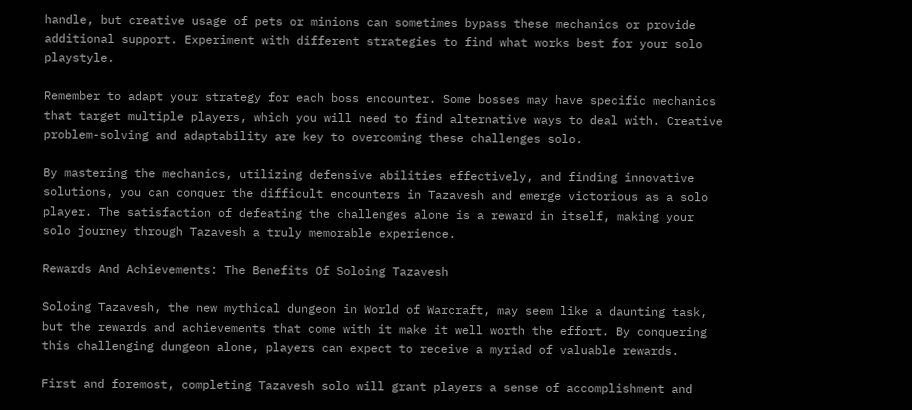handle, but creative usage of pets or minions can sometimes bypass these mechanics or provide additional support. Experiment with different strategies to find what works best for your solo playstyle.

Remember to adapt your strategy for each boss encounter. Some bosses may have specific mechanics that target multiple players, which you will need to find alternative ways to deal with. Creative problem-solving and adaptability are key to overcoming these challenges solo.

By mastering the mechanics, utilizing defensive abilities effectively, and finding innovative solutions, you can conquer the difficult encounters in Tazavesh and emerge victorious as a solo player. The satisfaction of defeating the challenges alone is a reward in itself, making your solo journey through Tazavesh a truly memorable experience.

Rewards And Achievements: The Benefits Of Soloing Tazavesh

Soloing Tazavesh, the new mythical dungeon in World of Warcraft, may seem like a daunting task, but the rewards and achievements that come with it make it well worth the effort. By conquering this challenging dungeon alone, players can expect to receive a myriad of valuable rewards.

First and foremost, completing Tazavesh solo will grant players a sense of accomplishment and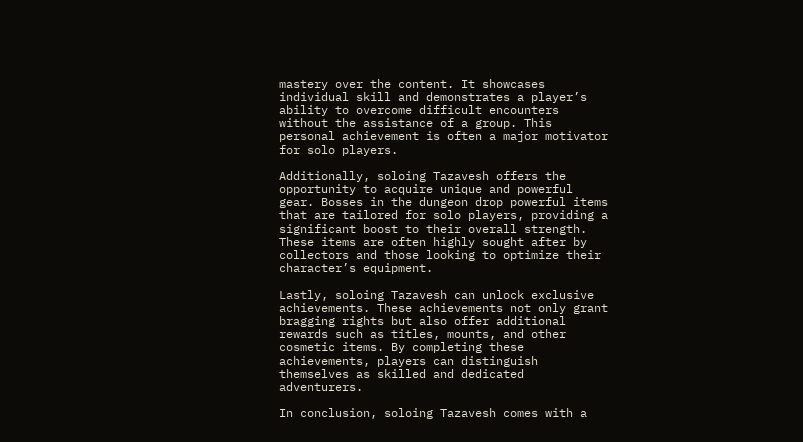mastery over the content. It showcases individual skill and demonstrates a player’s ability to overcome difficult encounters without the assistance of a group. This personal achievement is often a major motivator for solo players.

Additionally, soloing Tazavesh offers the opportunity to acquire unique and powerful gear. Bosses in the dungeon drop powerful items that are tailored for solo players, providing a significant boost to their overall strength. These items are often highly sought after by collectors and those looking to optimize their character’s equipment.

Lastly, soloing Tazavesh can unlock exclusive achievements. These achievements not only grant bragging rights but also offer additional rewards such as titles, mounts, and other cosmetic items. By completing these achievements, players can distinguish themselves as skilled and dedicated adventurers.

In conclusion, soloing Tazavesh comes with a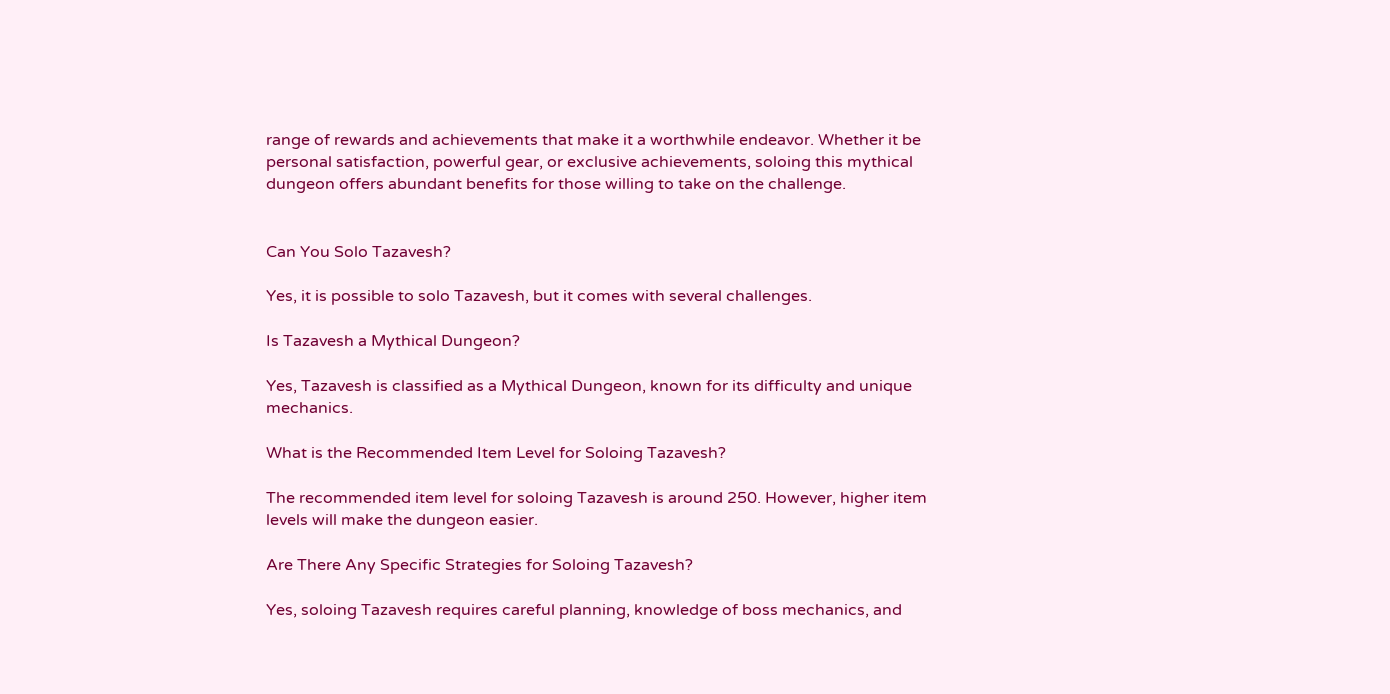range of rewards and achievements that make it a worthwhile endeavor. Whether it be personal satisfaction, powerful gear, or exclusive achievements, soloing this mythical dungeon offers abundant benefits for those willing to take on the challenge.


Can You Solo Tazavesh?

Yes, it is possible to solo Tazavesh, but it comes with several challenges.

Is Tazavesh a Mythical Dungeon?

Yes, Tazavesh is classified as a Mythical Dungeon, known for its difficulty and unique mechanics.

What is the Recommended Item Level for Soloing Tazavesh?

The recommended item level for soloing Tazavesh is around 250. However, higher item levels will make the dungeon easier.

Are There Any Specific Strategies for Soloing Tazavesh?

Yes, soloing Tazavesh requires careful planning, knowledge of boss mechanics, and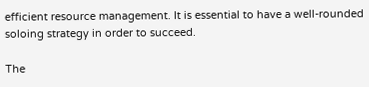efficient resource management. It is essential to have a well-rounded soloing strategy in order to succeed.

The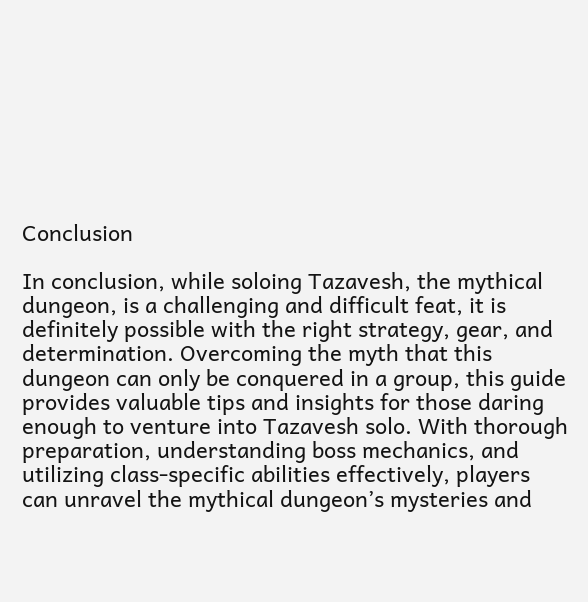Conclusion

In conclusion, while soloing Tazavesh, the mythical dungeon, is a challenging and difficult feat, it is definitely possible with the right strategy, gear, and determination. Overcoming the myth that this dungeon can only be conquered in a group, this guide provides valuable tips and insights for those daring enough to venture into Tazavesh solo. With thorough preparation, understanding boss mechanics, and utilizing class-specific abilities effectively, players can unravel the mythical dungeon’s mysteries and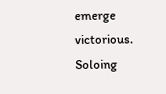emerge victorious. Soloing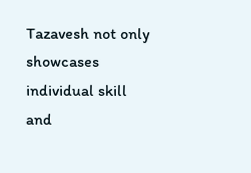Tazavesh not only showcases individual skill and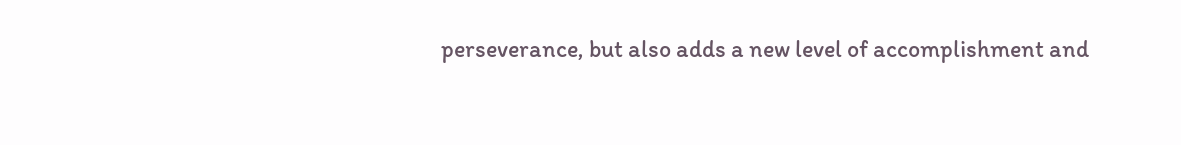perseverance, but also adds a new level of accomplishment and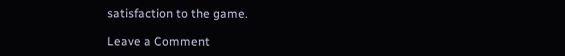satisfaction to the game.

Leave a Comment